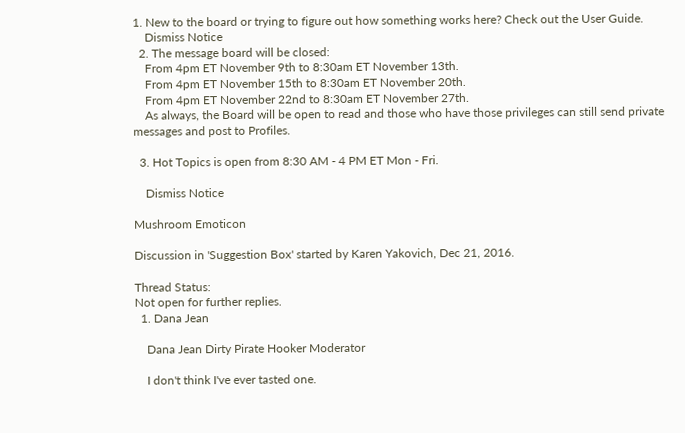1. New to the board or trying to figure out how something works here? Check out the User Guide.
    Dismiss Notice
  2. The message board will be closed:
    From 4pm ET November 9th to 8:30am ET November 13th.
    From 4pm ET November 15th to 8:30am ET November 20th.
    From 4pm ET November 22nd to 8:30am ET November 27th.
    As always, the Board will be open to read and those who have those privileges can still send private messages and post to Profiles.

  3. Hot Topics is open from 8:30 AM - 4 PM ET Mon - Fri.

    Dismiss Notice

Mushroom Emoticon

Discussion in 'Suggestion Box' started by Karen Yakovich, Dec 21, 2016.

Thread Status:
Not open for further replies.
  1. Dana Jean

    Dana Jean Dirty Pirate Hooker Moderator

    I don't think I've ever tasted one.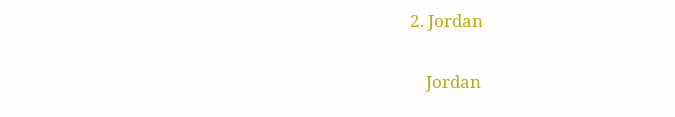2. Jordan

    Jordan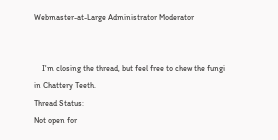Webmaster-at-Large Administrator Moderator


    I'm closing the thread, but feel free to chew the fungi in Chattery Teeth.
Thread Status:
Not open for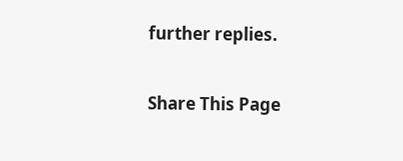further replies.

Share This Page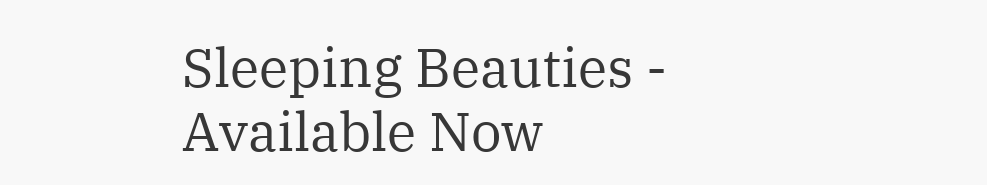Sleeping Beauties - Available Now